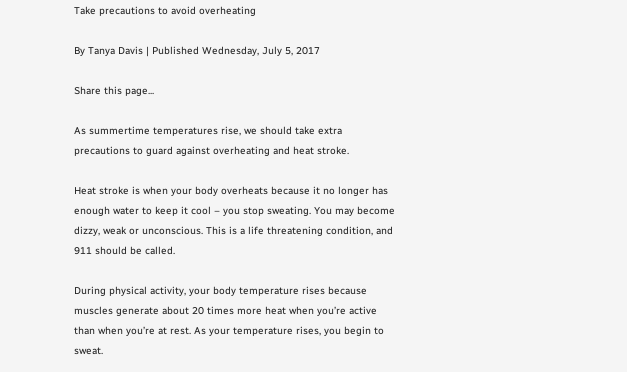Take precautions to avoid overheating

By Tanya Davis | Published Wednesday, July 5, 2017

Share this page...

As summertime temperatures rise, we should take extra precautions to guard against overheating and heat stroke.

Heat stroke is when your body overheats because it no longer has enough water to keep it cool – you stop sweating. You may become dizzy, weak or unconscious. This is a life threatening condition, and 911 should be called.

During physical activity, your body temperature rises because muscles generate about 20 times more heat when you’re active than when you’re at rest. As your temperature rises, you begin to sweat.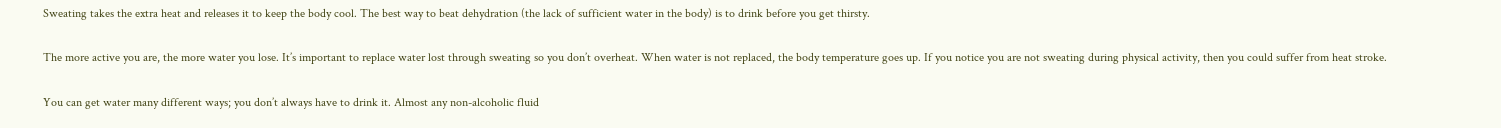Sweating takes the extra heat and releases it to keep the body cool. The best way to beat dehydration (the lack of sufficient water in the body) is to drink before you get thirsty.

The more active you are, the more water you lose. It’s important to replace water lost through sweating so you don’t overheat. When water is not replaced, the body temperature goes up. If you notice you are not sweating during physical activity, then you could suffer from heat stroke.

You can get water many different ways; you don’t always have to drink it. Almost any non-alcoholic fluid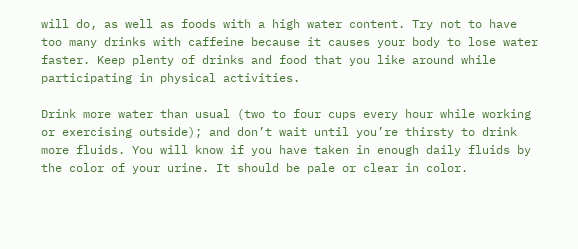will do, as well as foods with a high water content. Try not to have too many drinks with caffeine because it causes your body to lose water faster. Keep plenty of drinks and food that you like around while participating in physical activities.

Drink more water than usual (two to four cups every hour while working or exercising outside); and don’t wait until you’re thirsty to drink more fluids. You will know if you have taken in enough daily fluids by the color of your urine. It should be pale or clear in color.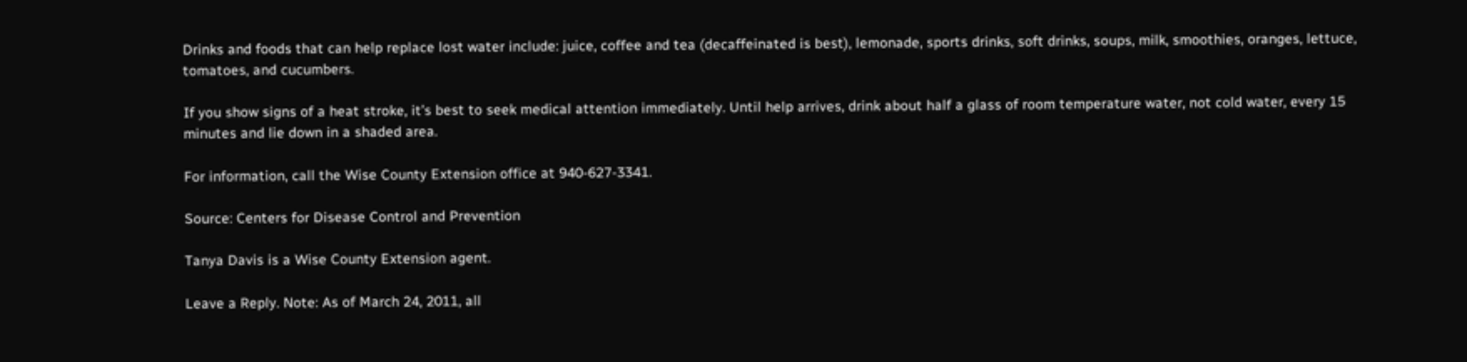Drinks and foods that can help replace lost water include: juice, coffee and tea (decaffeinated is best), lemonade, sports drinks, soft drinks, soups, milk, smoothies, oranges, lettuce, tomatoes, and cucumbers.

If you show signs of a heat stroke, it’s best to seek medical attention immediately. Until help arrives, drink about half a glass of room temperature water, not cold water, every 15 minutes and lie down in a shaded area.

For information, call the Wise County Extension office at 940-627-3341.

Source: Centers for Disease Control and Prevention

Tanya Davis is a Wise County Extension agent.

Leave a Reply. Note: As of March 24, 2011, all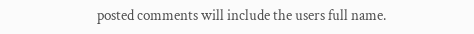posted comments will include the users full name.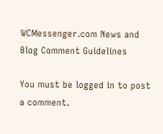WCMessenger.com News and Blog Comment Guidelines

You must be logged in to post a comment.